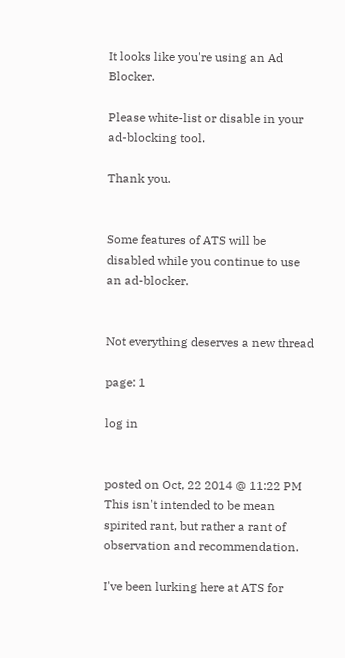It looks like you're using an Ad Blocker.

Please white-list or disable in your ad-blocking tool.

Thank you.


Some features of ATS will be disabled while you continue to use an ad-blocker.


Not everything deserves a new thread

page: 1

log in


posted on Oct, 22 2014 @ 11:22 PM
This isn't intended to be mean spirited rant, but rather a rant of observation and recommendation.

I've been lurking here at ATS for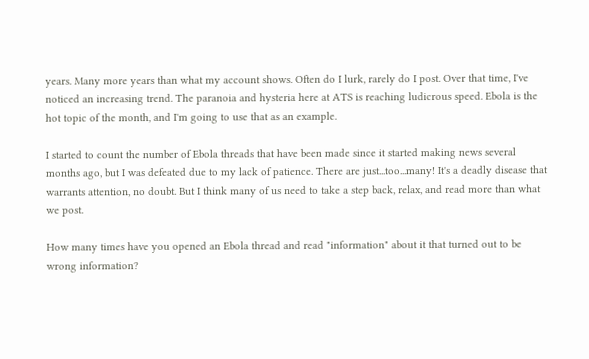years. Many more years than what my account shows. Often do I lurk, rarely do I post. Over that time, I've noticed an increasing trend. The paranoia and hysteria here at ATS is reaching ludicrous speed. Ebola is the hot topic of the month, and I'm going to use that as an example.

I started to count the number of Ebola threads that have been made since it started making news several months ago, but I was defeated due to my lack of patience. There are just...too...many! It's a deadly disease that warrants attention, no doubt. But I think many of us need to take a step back, relax, and read more than what we post.

How many times have you opened an Ebola thread and read "information" about it that turned out to be wrong information?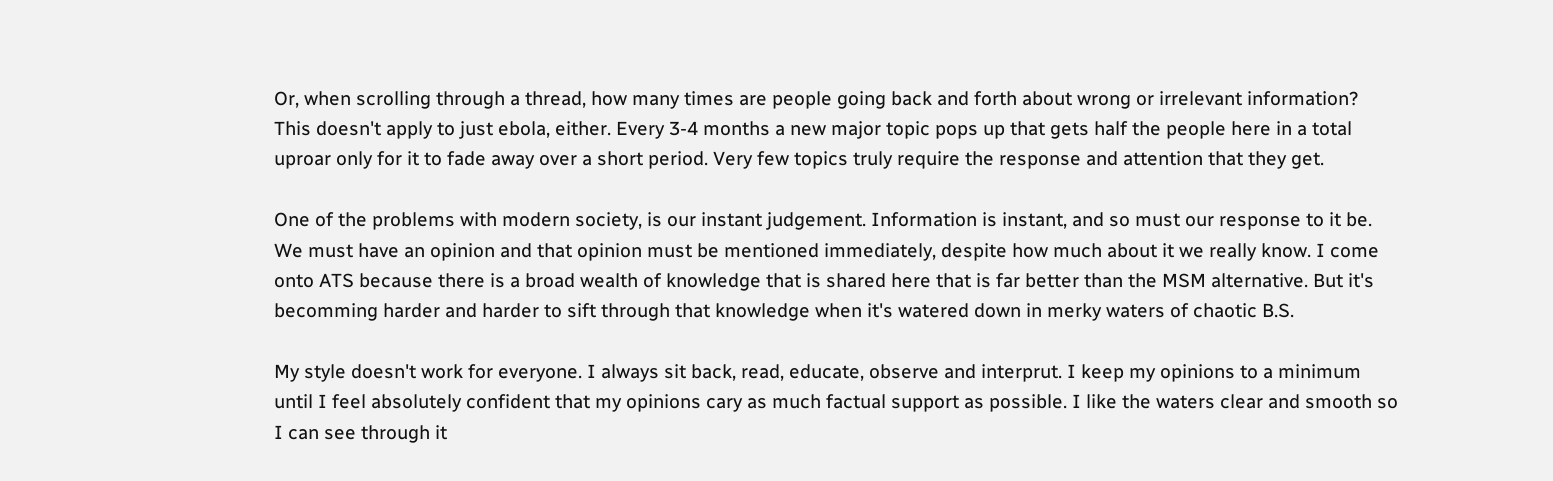Or, when scrolling through a thread, how many times are people going back and forth about wrong or irrelevant information? This doesn't apply to just ebola, either. Every 3-4 months a new major topic pops up that gets half the people here in a total uproar only for it to fade away over a short period. Very few topics truly require the response and attention that they get.

One of the problems with modern society, is our instant judgement. Information is instant, and so must our response to it be. We must have an opinion and that opinion must be mentioned immediately, despite how much about it we really know. I come onto ATS because there is a broad wealth of knowledge that is shared here that is far better than the MSM alternative. But it's becomming harder and harder to sift through that knowledge when it's watered down in merky waters of chaotic B.S.

My style doesn't work for everyone. I always sit back, read, educate, observe and interprut. I keep my opinions to a minimum until I feel absolutely confident that my opinions cary as much factual support as possible. I like the waters clear and smooth so I can see through it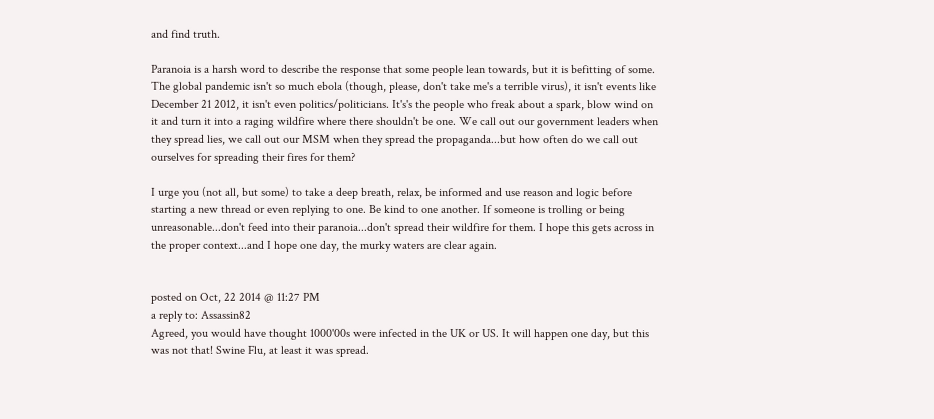and find truth.

Paranoia is a harsh word to describe the response that some people lean towards, but it is befitting of some. The global pandemic isn't so much ebola (though, please, don't take me's a terrible virus), it isn't events like December 21 2012, it isn't even politics/politicians. It's's the people who freak about a spark, blow wind on it and turn it into a raging wildfire where there shouldn't be one. We call out our government leaders when they spread lies, we call out our MSM when they spread the propaganda...but how often do we call out ourselves for spreading their fires for them?

I urge you (not all, but some) to take a deep breath, relax, be informed and use reason and logic before starting a new thread or even replying to one. Be kind to one another. If someone is trolling or being unreasonable...don't feed into their paranoia...don't spread their wildfire for them. I hope this gets across in the proper context...and I hope one day, the murky waters are clear again.


posted on Oct, 22 2014 @ 11:27 PM
a reply to: Assassin82
Agreed, you would have thought 1000'00s were infected in the UK or US. It will happen one day, but this was not that! Swine Flu, at least it was spread.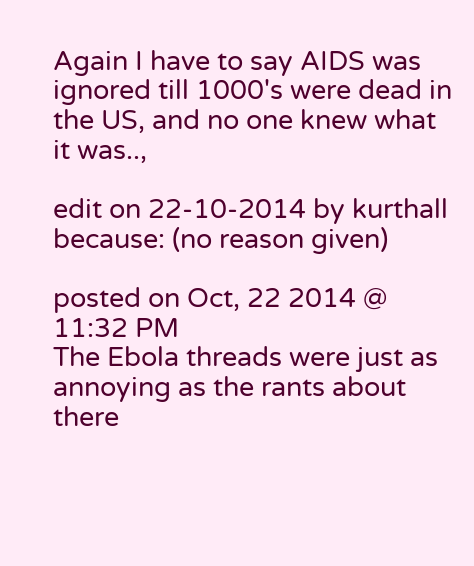Again I have to say AIDS was ignored till 1000's were dead in the US, and no one knew what it was..,

edit on 22-10-2014 by kurthall because: (no reason given)

posted on Oct, 22 2014 @ 11:32 PM
The Ebola threads were just as annoying as the rants about there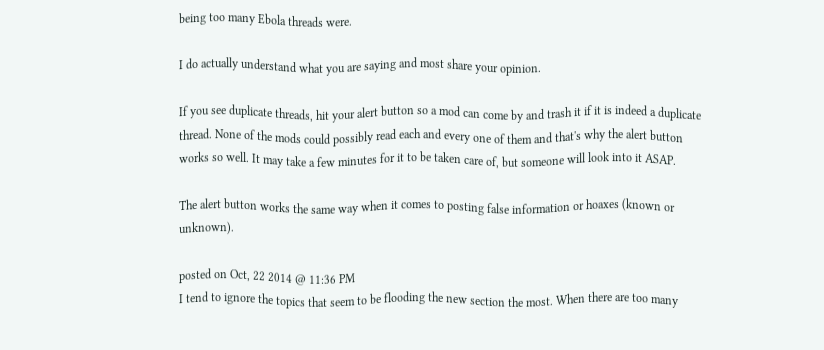being too many Ebola threads were.

I do actually understand what you are saying and most share your opinion.

If you see duplicate threads, hit your alert button so a mod can come by and trash it if it is indeed a duplicate thread. None of the mods could possibly read each and every one of them and that's why the alert button works so well. It may take a few minutes for it to be taken care of, but someone will look into it ASAP.

The alert button works the same way when it comes to posting false information or hoaxes (known or unknown).

posted on Oct, 22 2014 @ 11:36 PM
I tend to ignore the topics that seem to be flooding the new section the most. When there are too many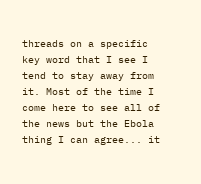threads on a specific key word that I see I tend to stay away from it. Most of the time I come here to see all of the news but the Ebola thing I can agree... it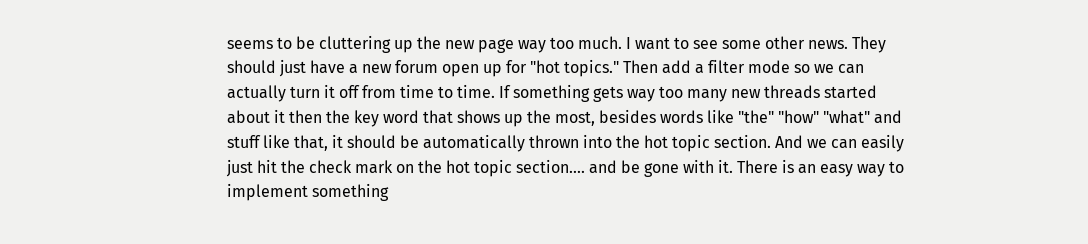seems to be cluttering up the new page way too much. I want to see some other news. They should just have a new forum open up for "hot topics." Then add a filter mode so we can actually turn it off from time to time. If something gets way too many new threads started about it then the key word that shows up the most, besides words like "the" "how" "what" and stuff like that, it should be automatically thrown into the hot topic section. And we can easily just hit the check mark on the hot topic section.... and be gone with it. There is an easy way to implement something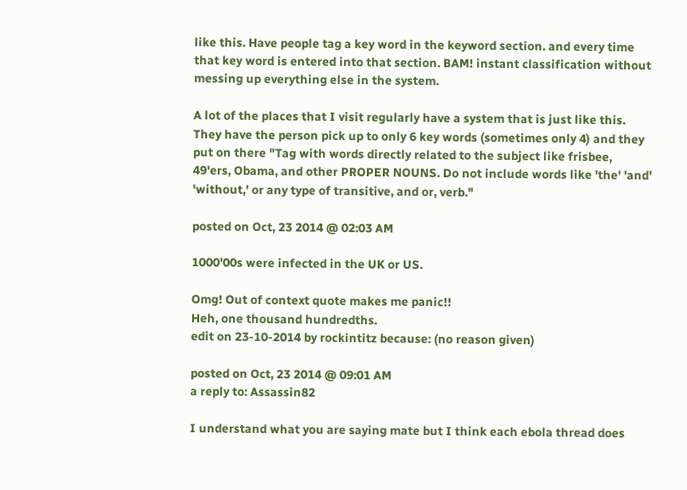like this. Have people tag a key word in the keyword section. and every time that key word is entered into that section. BAM! instant classification without messing up everything else in the system.

A lot of the places that I visit regularly have a system that is just like this. They have the person pick up to only 6 key words (sometimes only 4) and they put on there "Tag with words directly related to the subject like frisbee, 49'ers, Obama, and other PROPER NOUNS. Do not include words like 'the' 'and' 'without,' or any type of transitive, and or, verb."

posted on Oct, 23 2014 @ 02:03 AM

1000'00s were infected in the UK or US.

Omg! Out of context quote makes me panic!!
Heh, one thousand hundredths.
edit on 23-10-2014 by rockintitz because: (no reason given)

posted on Oct, 23 2014 @ 09:01 AM
a reply to: Assassin82

I understand what you are saying mate but I think each ebola thread does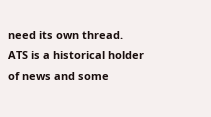need its own thread. ATS is a historical holder of news and some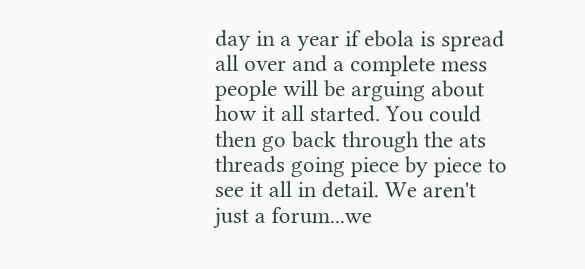day in a year if ebola is spread all over and a complete mess people will be arguing about how it all started. You could then go back through the ats threads going piece by piece to see it all in detail. We aren't just a forum...we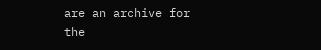are an archive for the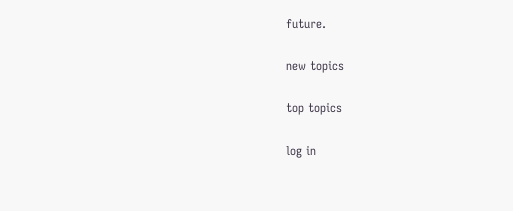future.

new topics

top topics

log in